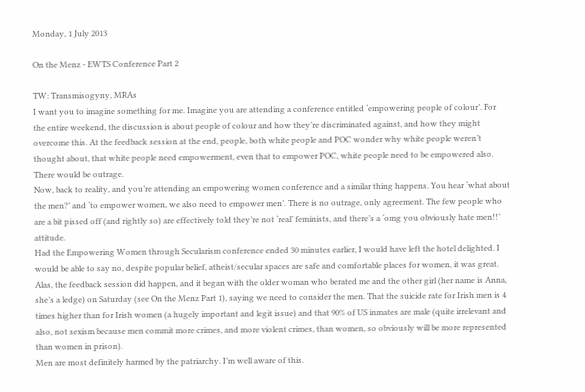Monday, 1 July 2013

On the Menz - EWTS Conference Part 2

TW: Transmisogyny, MRAs
I want you to imagine something for me. Imagine you are attending a conference entitled ‘empowering people of colour’. For the entire weekend, the discussion is about people of colour and how they’re discriminated against, and how they might overcome this. At the feedback session at the end, people, both white people and POC wonder why white people weren’t thought about, that white people need empowerment, even that to empower POC, white people need to be empowered also. There would be outrage.
Now, back to reality, and you’re attending an empowering women conference and a similar thing happens. You hear ‘what about the men?’ and ‘to empower women, we also need to empower men’. There is no outrage, only agreement. The few people who are a bit pissed off (and rightly so) are effectively told they’re not ‘real’ feminists, and there’s a ‘omg you obviously hate men!!’ attitude.
Had the Empowering Women through Secularism conference ended 30 minutes earlier, I would have left the hotel delighted. I would be able to say no, despite popular belief, atheist/secular spaces are safe and comfortable places for women, it was great. Alas, the feedback session did happen, and it began with the older woman who berated me and the other girl (her name is Anna, she’s a ledge) on Saturday (see On the Menz Part 1), saying we need to consider the men. That the suicide rate for Irish men is 4 times higher than for Irish women (a hugely important and legit issue) and that 90% of US inmates are male (quite irrelevant and also, not sexism because men commit more crimes, and more violent crimes, than women, so obviously will be more represented than women in prison).
Men are most definitely harmed by the patriarchy. I’m well aware of this.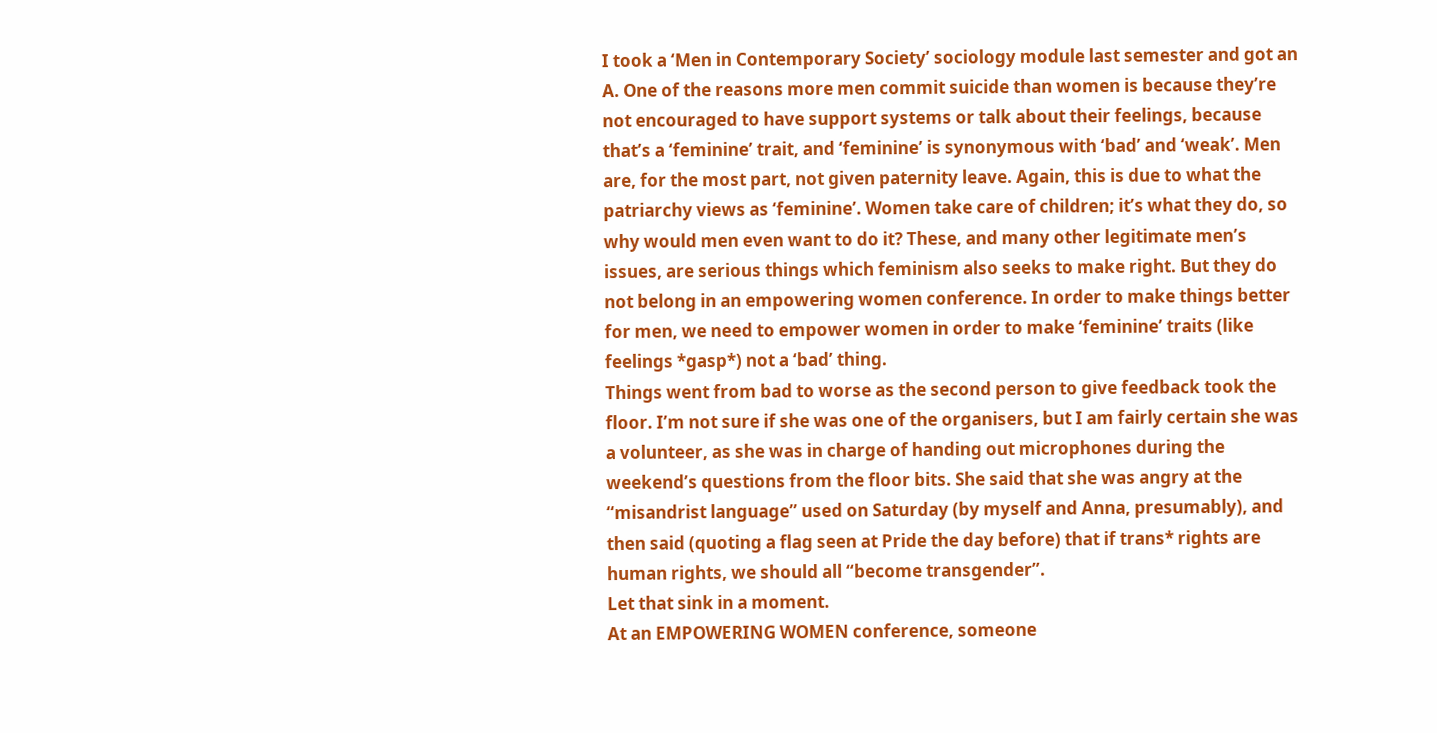I took a ‘Men in Contemporary Society’ sociology module last semester and got an A. One of the reasons more men commit suicide than women is because they’re not encouraged to have support systems or talk about their feelings, because that’s a ‘feminine’ trait, and ‘feminine’ is synonymous with ‘bad’ and ‘weak’. Men are, for the most part, not given paternity leave. Again, this is due to what the patriarchy views as ‘feminine’. Women take care of children; it’s what they do, so why would men even want to do it? These, and many other legitimate men’s issues, are serious things which feminism also seeks to make right. But they do not belong in an empowering women conference. In order to make things better for men, we need to empower women in order to make ‘feminine’ traits (like feelings *gasp*) not a ‘bad’ thing.
Things went from bad to worse as the second person to give feedback took the floor. I’m not sure if she was one of the organisers, but I am fairly certain she was a volunteer, as she was in charge of handing out microphones during the weekend’s questions from the floor bits. She said that she was angry at the “misandrist language” used on Saturday (by myself and Anna, presumably), and then said (quoting a flag seen at Pride the day before) that if trans* rights are human rights, we should all “become transgender”.
Let that sink in a moment.
At an EMPOWERING WOMEN conference, someone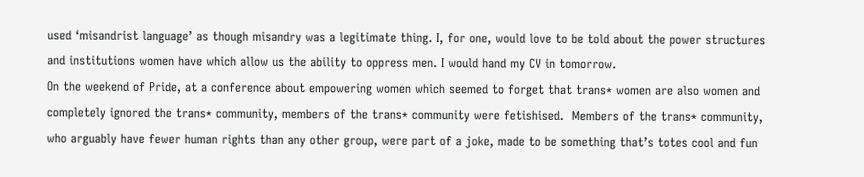used ‘misandrist language’ as though misandry was a legitimate thing. I, for one, would love to be told about the power structures and institutions women have which allow us the ability to oppress men. I would hand my CV in tomorrow.
On the weekend of Pride, at a conference about empowering women which seemed to forget that trans* women are also women and completely ignored the trans* community, members of the trans* community were fetishised.  Members of the trans* community, who arguably have fewer human rights than any other group, were part of a joke, made to be something that’s totes cool and fun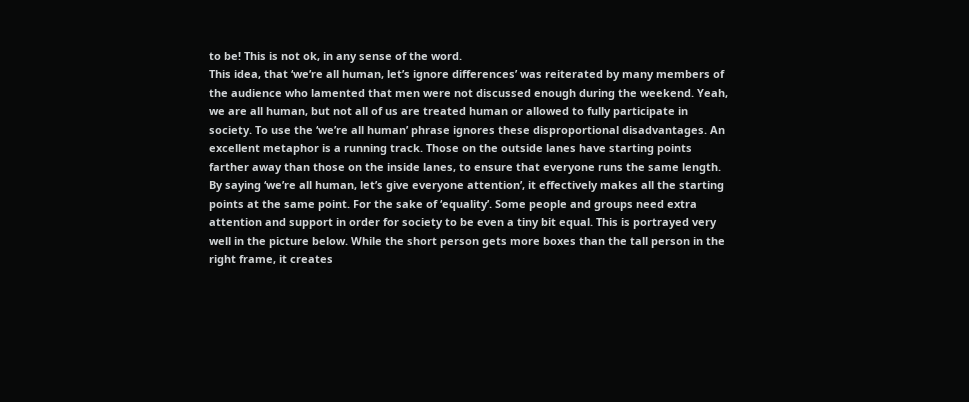to be! This is not ok, in any sense of the word.
This idea, that ‘we’re all human, let’s ignore differences’ was reiterated by many members of the audience who lamented that men were not discussed enough during the weekend. Yeah, we are all human, but not all of us are treated human or allowed to fully participate in society. To use the ‘we’re all human’ phrase ignores these disproportional disadvantages. An excellent metaphor is a running track. Those on the outside lanes have starting points farther away than those on the inside lanes, to ensure that everyone runs the same length. By saying ‘we’re all human, let’s give everyone attention’, it effectively makes all the starting points at the same point. For the sake of ‘equality’. Some people and groups need extra attention and support in order for society to be even a tiny bit equal. This is portrayed very well in the picture below. While the short person gets more boxes than the tall person in the right frame, it creates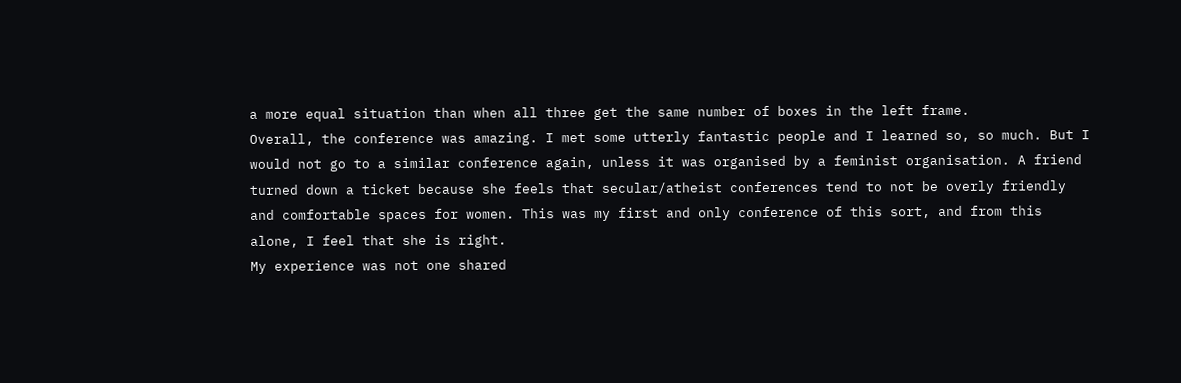a more equal situation than when all three get the same number of boxes in the left frame.
Overall, the conference was amazing. I met some utterly fantastic people and I learned so, so much. But I would not go to a similar conference again, unless it was organised by a feminist organisation. A friend turned down a ticket because she feels that secular/atheist conferences tend to not be overly friendly and comfortable spaces for women. This was my first and only conference of this sort, and from this alone, I feel that she is right.
My experience was not one shared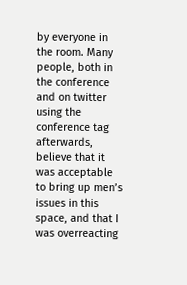by everyone in the room. Many people, both in the conference and on twitter using the conference tag afterwards, believe that it was acceptable to bring up men’s issues in this space, and that I was overreacting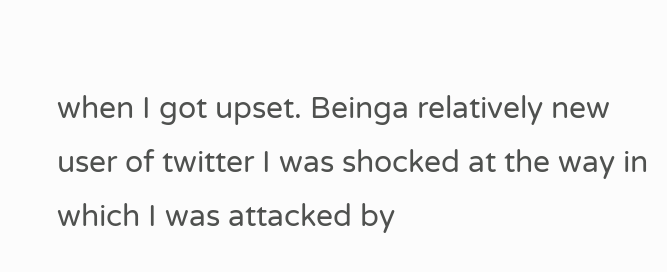when I got upset. Beinga relatively new user of twitter I was shocked at the way in which I was attacked by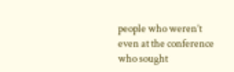people who weren’t even at the conference who sought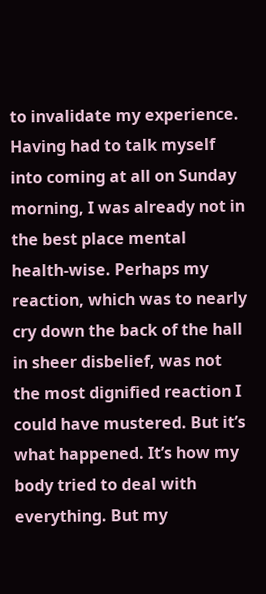to invalidate my experience. Having had to talk myself into coming at all on Sunday morning, I was already not in the best place mental health-wise. Perhaps my reaction, which was to nearly cry down the back of the hall in sheer disbelief, was not the most dignified reaction I could have mustered. But it’s what happened. It’s how my body tried to deal with everything. But my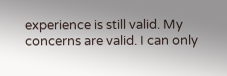experience is still valid. My concerns are valid. I can only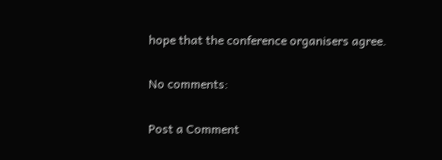hope that the conference organisers agree.

No comments:

Post a Comment